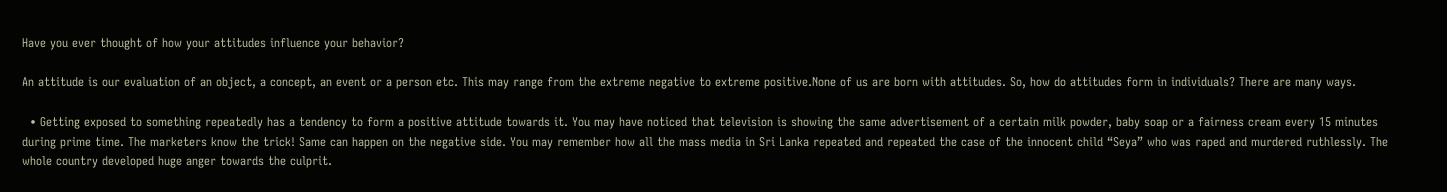Have you ever thought of how your attitudes influence your behavior?

An attitude is our evaluation of an object, a concept, an event or a person etc. This may range from the extreme negative to extreme positive.None of us are born with attitudes. So, how do attitudes form in individuals? There are many ways.

  • Getting exposed to something repeatedly has a tendency to form a positive attitude towards it. You may have noticed that television is showing the same advertisement of a certain milk powder, baby soap or a fairness cream every 15 minutes during prime time. The marketers know the trick! Same can happen on the negative side. You may remember how all the mass media in Sri Lanka repeated and repeated the case of the innocent child “Seya” who was raped and murdered ruthlessly. The whole country developed huge anger towards the culprit.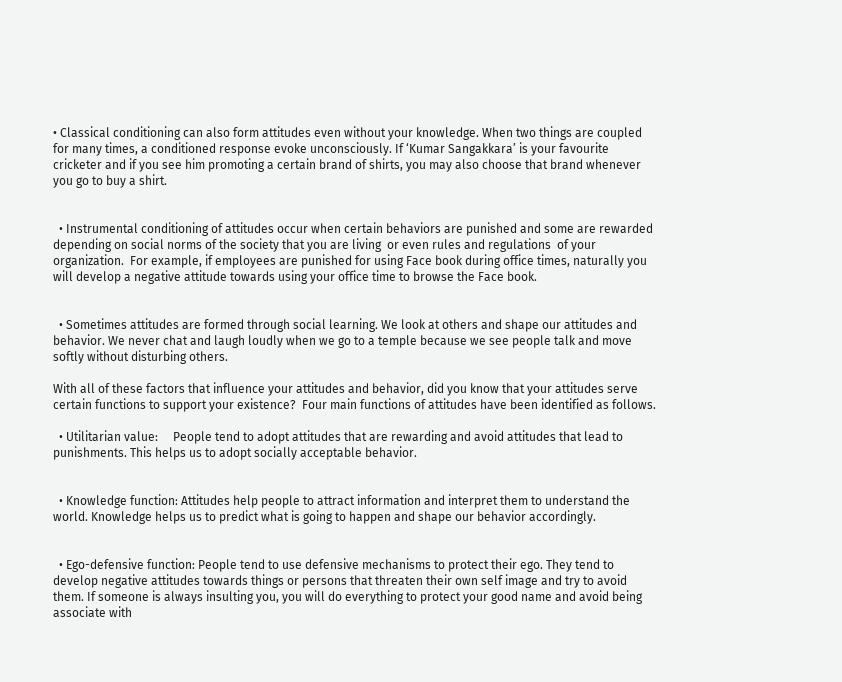• Classical conditioning can also form attitudes even without your knowledge. When two things are coupled for many times, a conditioned response evoke unconsciously. If ‘Kumar Sangakkara’ is your favourite cricketer and if you see him promoting a certain brand of shirts, you may also choose that brand whenever you go to buy a shirt.


  • Instrumental conditioning of attitudes occur when certain behaviors are punished and some are rewarded depending on social norms of the society that you are living  or even rules and regulations  of your organization.  For example, if employees are punished for using Face book during office times, naturally you will develop a negative attitude towards using your office time to browse the Face book.


  • Sometimes attitudes are formed through social learning. We look at others and shape our attitudes and behavior. We never chat and laugh loudly when we go to a temple because we see people talk and move softly without disturbing others.

With all of these factors that influence your attitudes and behavior, did you know that your attitudes serve certain functions to support your existence?  Four main functions of attitudes have been identified as follows.

  • Utilitarian value:     People tend to adopt attitudes that are rewarding and avoid attitudes that lead to punishments. This helps us to adopt socially acceptable behavior.


  • Knowledge function: Attitudes help people to attract information and interpret them to understand the world. Knowledge helps us to predict what is going to happen and shape our behavior accordingly.


  • Ego-defensive function: People tend to use defensive mechanisms to protect their ego. They tend to develop negative attitudes towards things or persons that threaten their own self image and try to avoid them. If someone is always insulting you, you will do everything to protect your good name and avoid being associate with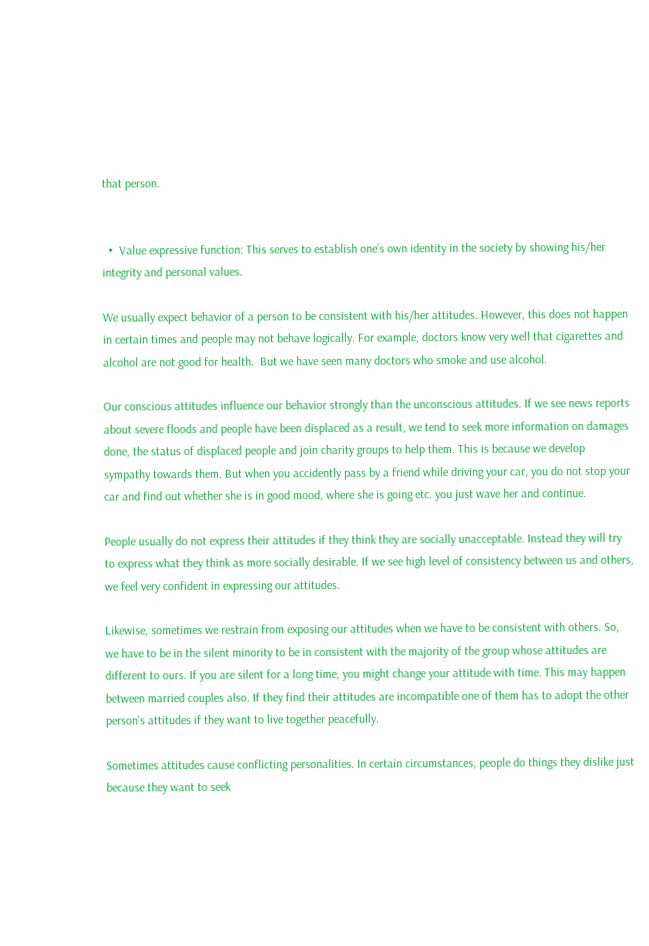that person.


  •  Value expressive function: This serves to establish one’s own identity in the society by showing his/her integrity and personal values.

We usually expect behavior of a person to be consistent with his/her attitudes. However, this does not happen in certain times and people may not behave logically. For example, doctors know very well that cigarettes and alcohol are not good for health.  But we have seen many doctors who smoke and use alcohol.

Our conscious attitudes influence our behavior strongly than the unconscious attitudes. If we see news reports about severe floods and people have been displaced as a result, we tend to seek more information on damages done, the status of displaced people and join charity groups to help them. This is because we develop sympathy towards them. But when you accidently pass by a friend while driving your car, you do not stop your car and find out whether she is in good mood, where she is going etc. you just wave her and continue.

People usually do not express their attitudes if they think they are socially unacceptable. Instead they will try to express what they think as more socially desirable. If we see high level of consistency between us and others, we feel very confident in expressing our attitudes.

Likewise, sometimes we restrain from exposing our attitudes when we have to be consistent with others. So, we have to be in the silent minority to be in consistent with the majority of the group whose attitudes are different to ours. If you are silent for a long time, you might change your attitude with time. This may happen between married couples also. If they find their attitudes are incompatible one of them has to adopt the other person’s attitudes if they want to live together peacefully.

Sometimes attitudes cause conflicting personalities. In certain circumstances, people do things they dislike just because they want to seek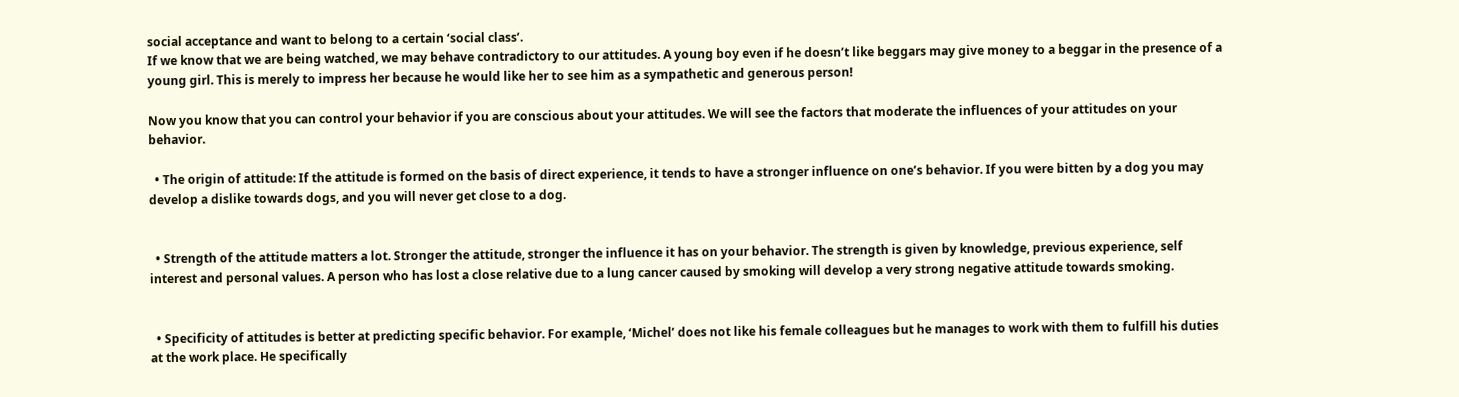social acceptance and want to belong to a certain ‘social class’.
If we know that we are being watched, we may behave contradictory to our attitudes. A young boy even if he doesn’t like beggars may give money to a beggar in the presence of a young girl. This is merely to impress her because he would like her to see him as a sympathetic and generous person!

Now you know that you can control your behavior if you are conscious about your attitudes. We will see the factors that moderate the influences of your attitudes on your behavior.

  • The origin of attitude: If the attitude is formed on the basis of direct experience, it tends to have a stronger influence on one’s behavior. If you were bitten by a dog you may develop a dislike towards dogs, and you will never get close to a dog.


  • Strength of the attitude matters a lot. Stronger the attitude, stronger the influence it has on your behavior. The strength is given by knowledge, previous experience, self interest and personal values. A person who has lost a close relative due to a lung cancer caused by smoking will develop a very strong negative attitude towards smoking.


  • Specificity of attitudes is better at predicting specific behavior. For example, ‘Michel’ does not like his female colleagues but he manages to work with them to fulfill his duties at the work place. He specifically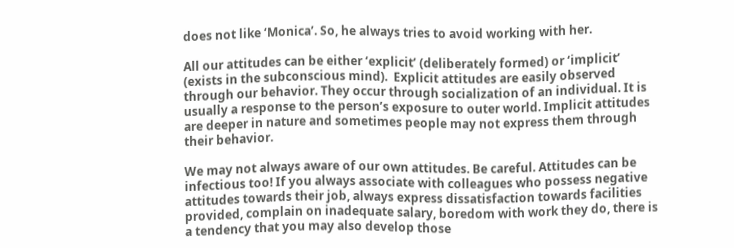does not like ‘Monica’. So, he always tries to avoid working with her.

All our attitudes can be either ‘explicit’ (deliberately formed) or ‘implicit’ (exists in the subconscious mind).  Explicit attitudes are easily observed through our behavior. They occur through socialization of an individual. It is usually a response to the person’s exposure to outer world. Implicit attitudes are deeper in nature and sometimes people may not express them through their behavior.

We may not always aware of our own attitudes. Be careful. Attitudes can be infectious too! If you always associate with colleagues who possess negative attitudes towards their job, always express dissatisfaction towards facilities provided, complain on inadequate salary, boredom with work they do, there is a tendency that you may also develop those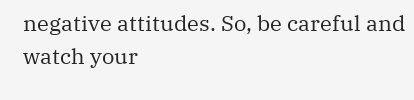negative attitudes. So, be careful and watch your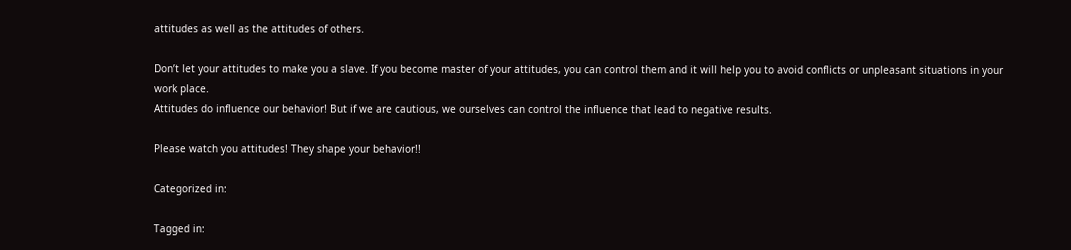attitudes as well as the attitudes of others.

Don’t let your attitudes to make you a slave. If you become master of your attitudes, you can control them and it will help you to avoid conflicts or unpleasant situations in your work place.
Attitudes do influence our behavior! But if we are cautious, we ourselves can control the influence that lead to negative results.

Please watch you attitudes! They shape your behavior!!

Categorized in:

Tagged in: